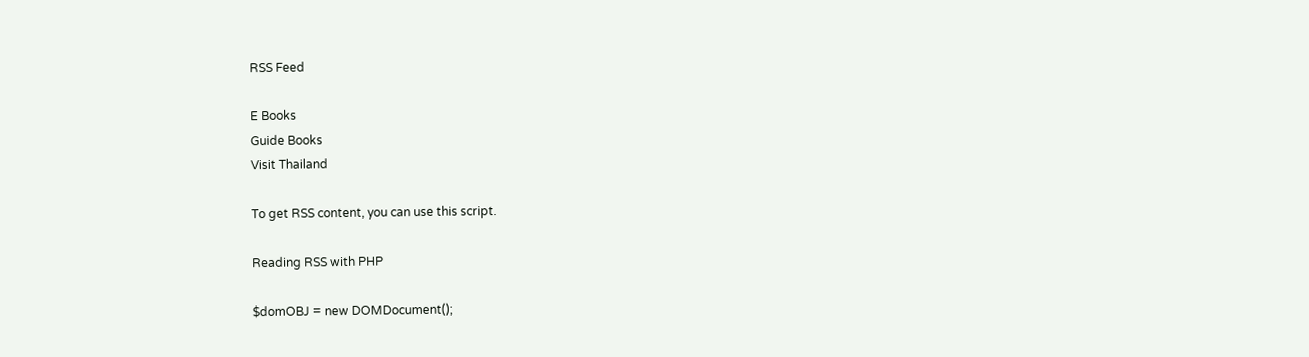RSS Feed

E Books
Guide Books
Visit Thailand

To get RSS content, you can use this script.

Reading RSS with PHP

$domOBJ = new DOMDocument();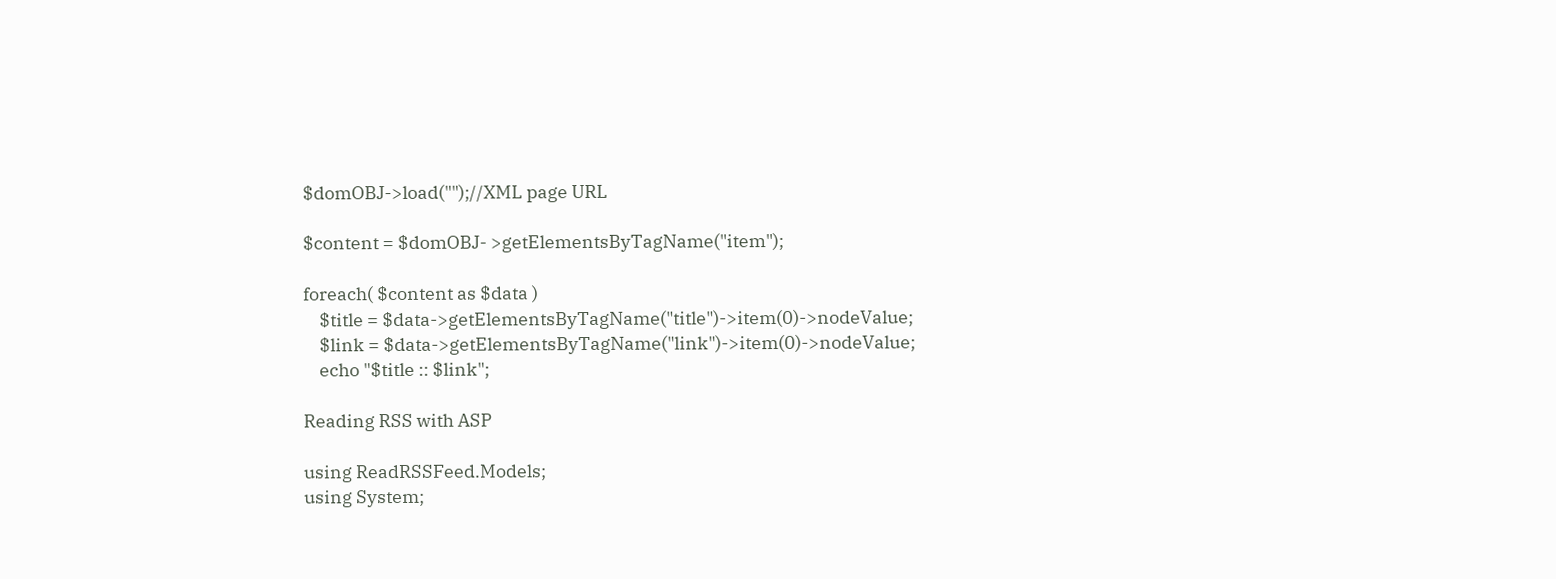$domOBJ->load("");//XML page URL

$content = $domOBJ- >getElementsByTagName("item");

foreach( $content as $data )
    $title = $data->getElementsByTagName("title")->item(0)->nodeValue;
    $link = $data->getElementsByTagName("link")->item(0)->nodeValue;
    echo "$title :: $link";

Reading RSS with ASP

using ReadRSSFeed.Models;
using System;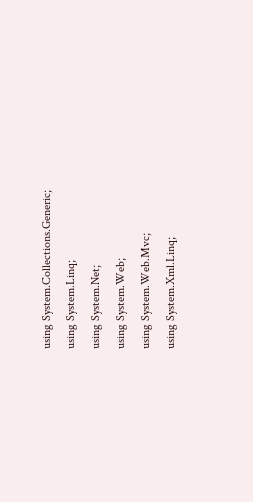using System.Collections.Generic;
using System.Linq;
using System.Net;
using System.Web;
using System.Web.Mvc;
using System.Xml.Linq;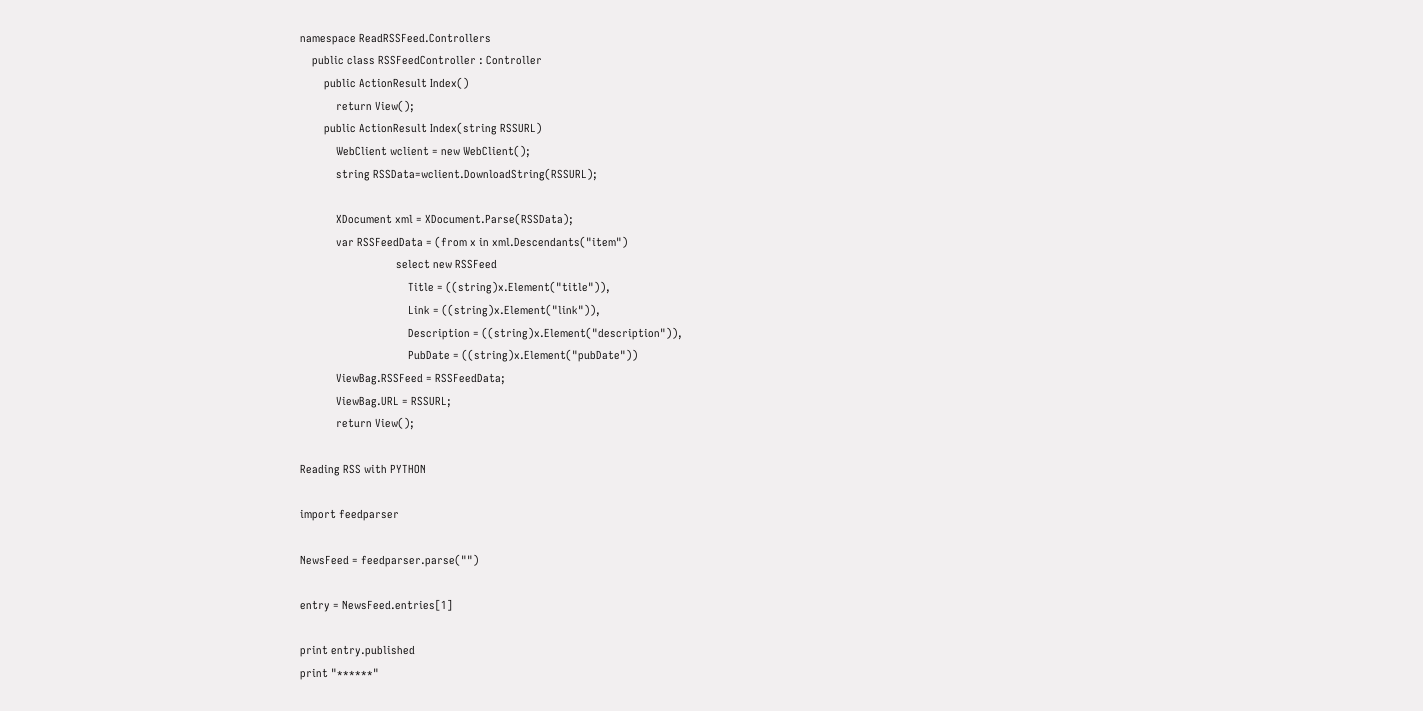namespace ReadRSSFeed.Controllers
    public class RSSFeedController : Controller
        public ActionResult Index()
            return View();
        public ActionResult Index(string RSSURL)
            WebClient wclient = new WebClient();
            string RSSData=wclient.DownloadString(RSSURL);

            XDocument xml = XDocument.Parse(RSSData);
            var RSSFeedData = (from x in xml.Descendants("item")
                                select new RSSFeed
                                    Title = ((string)x.Element("title")),
                                    Link = ((string)x.Element("link")),
                                    Description = ((string)x.Element("description")),
                                    PubDate = ((string)x.Element("pubDate"))
            ViewBag.RSSFeed = RSSFeedData;
            ViewBag.URL = RSSURL;
            return View();

Reading RSS with PYTHON

import feedparser

NewsFeed = feedparser.parse("")

entry = NewsFeed.entries[1]

print entry.published
print "******"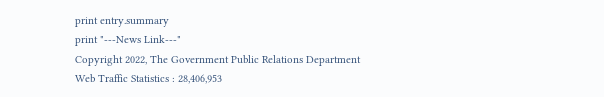print entry.summary
print "---News Link---"
Copyright 2022, The Government Public Relations Department
Web Traffic Statistics : 28,406,953